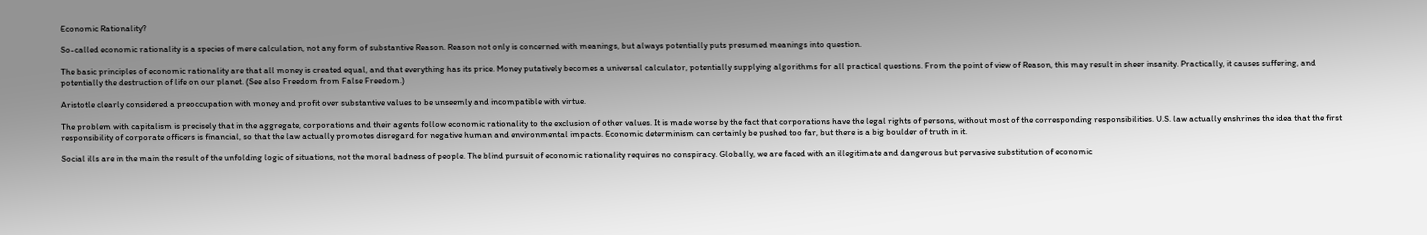Economic Rationality?

So-called economic rationality is a species of mere calculation, not any form of substantive Reason. Reason not only is concerned with meanings, but always potentially puts presumed meanings into question.

The basic principles of economic rationality are that all money is created equal, and that everything has its price. Money putatively becomes a universal calculator, potentially supplying algorithms for all practical questions. From the point of view of Reason, this may result in sheer insanity. Practically, it causes suffering, and potentially the destruction of life on our planet. (See also Freedom from False Freedom.)

Aristotle clearly considered a preoccupation with money and profit over substantive values to be unseemly and incompatible with virtue.

The problem with capitalism is precisely that in the aggregate, corporations and their agents follow economic rationality to the exclusion of other values. It is made worse by the fact that corporations have the legal rights of persons, without most of the corresponding responsibilities. U.S. law actually enshrines the idea that the first responsibility of corporate officers is financial, so that the law actually promotes disregard for negative human and environmental impacts. Economic determinism can certainly be pushed too far, but there is a big boulder of truth in it.

Social ills are in the main the result of the unfolding logic of situations, not the moral badness of people. The blind pursuit of economic rationality requires no conspiracy. Globally, we are faced with an illegitimate and dangerous but pervasive substitution of economic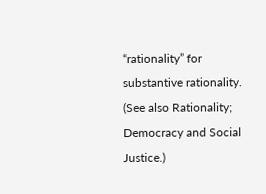“rationality” for substantive rationality. (See also Rationality; Democracy and Social Justice.)